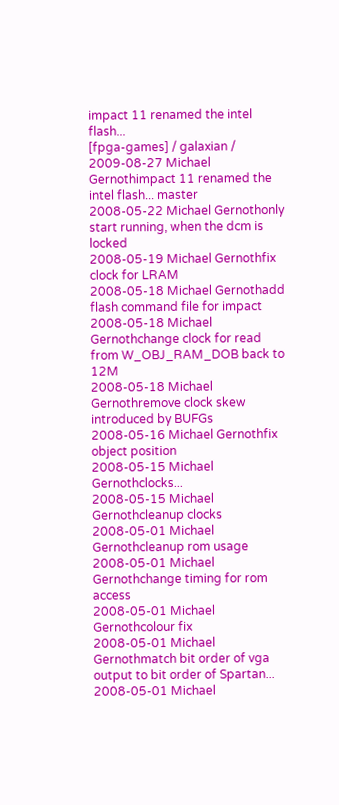impact 11 renamed the intel flash...
[fpga-games] / galaxian /
2009-08-27 Michael Gernothimpact 11 renamed the intel flash... master
2008-05-22 Michael Gernothonly start running, when the dcm is locked
2008-05-19 Michael Gernothfix clock for LRAM
2008-05-18 Michael Gernothadd flash command file for impact
2008-05-18 Michael Gernothchange clock for read from W_OBJ_RAM_DOB back to 12M
2008-05-18 Michael Gernothremove clock skew introduced by BUFGs
2008-05-16 Michael Gernothfix object position
2008-05-15 Michael Gernothclocks...
2008-05-15 Michael Gernothcleanup clocks
2008-05-01 Michael Gernothcleanup rom usage
2008-05-01 Michael Gernothchange timing for rom access
2008-05-01 Michael Gernothcolour fix
2008-05-01 Michael Gernothmatch bit order of vga output to bit order of Spartan...
2008-05-01 Michael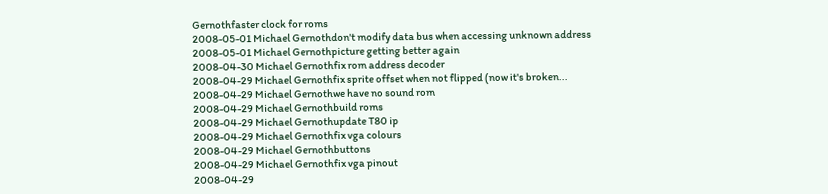Gernothfaster clock for roms
2008-05-01 Michael Gernothdon't modify data bus when accessing unknown address
2008-05-01 Michael Gernothpicture getting better again
2008-04-30 Michael Gernothfix rom address decoder
2008-04-29 Michael Gernothfix sprite offset when not flipped (now it's broken...
2008-04-29 Michael Gernothwe have no sound rom
2008-04-29 Michael Gernothbuild roms
2008-04-29 Michael Gernothupdate T80 ip
2008-04-29 Michael Gernothfix vga colours
2008-04-29 Michael Gernothbuttons
2008-04-29 Michael Gernothfix vga pinout
2008-04-29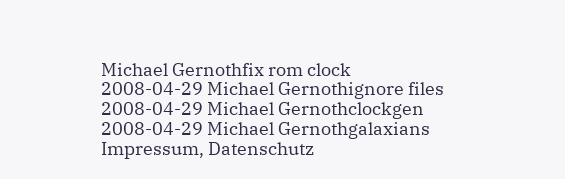Michael Gernothfix rom clock
2008-04-29 Michael Gernothignore files
2008-04-29 Michael Gernothclockgen
2008-04-29 Michael Gernothgalaxians
Impressum, Datenschutz